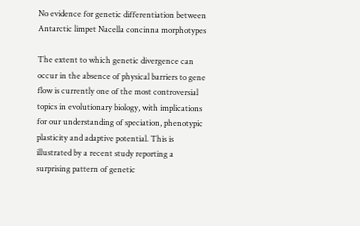No evidence for genetic differentiation between Antarctic limpet Nacella concinna morphotypes

The extent to which genetic divergence can occur in the absence of physical barriers to gene flow is currently one of the most controversial topics in evolutionary biology, with implications for our understanding of speciation, phenotypic plasticity and adaptive potential. This is illustrated by a recent study reporting a surprising pattern of genetic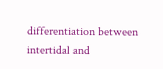differentiation between intertidal and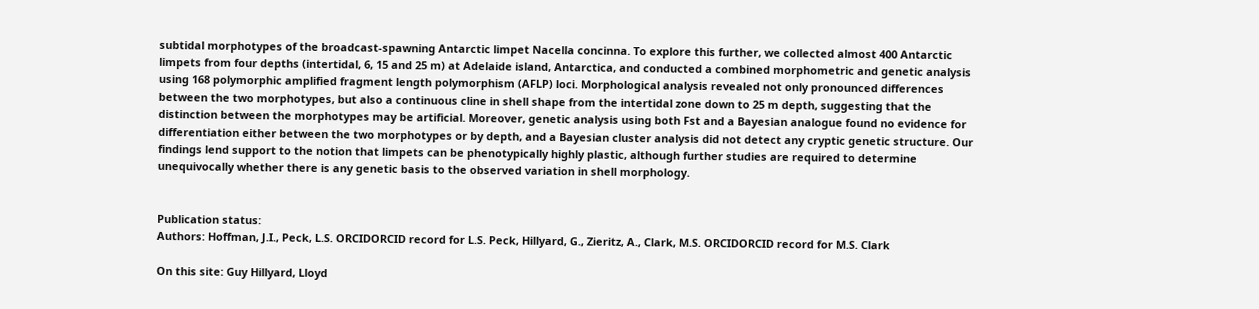subtidal morphotypes of the broadcast-spawning Antarctic limpet Nacella concinna. To explore this further, we collected almost 400 Antarctic limpets from four depths (intertidal, 6, 15 and 25 m) at Adelaide island, Antarctica, and conducted a combined morphometric and genetic analysis using 168 polymorphic amplified fragment length polymorphism (AFLP) loci. Morphological analysis revealed not only pronounced differences between the two morphotypes, but also a continuous cline in shell shape from the intertidal zone down to 25 m depth, suggesting that the distinction between the morphotypes may be artificial. Moreover, genetic analysis using both Fst and a Bayesian analogue found no evidence for differentiation either between the two morphotypes or by depth, and a Bayesian cluster analysis did not detect any cryptic genetic structure. Our findings lend support to the notion that limpets can be phenotypically highly plastic, although further studies are required to determine unequivocally whether there is any genetic basis to the observed variation in shell morphology.


Publication status:
Authors: Hoffman, J.I., Peck, L.S. ORCIDORCID record for L.S. Peck, Hillyard, G., Zieritz, A., Clark, M.S. ORCIDORCID record for M.S. Clark

On this site: Guy Hillyard, Lloyd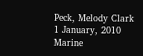Peck, Melody Clark
1 January, 2010
Marine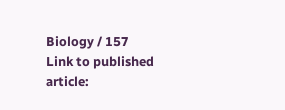Biology / 157
Link to published article: